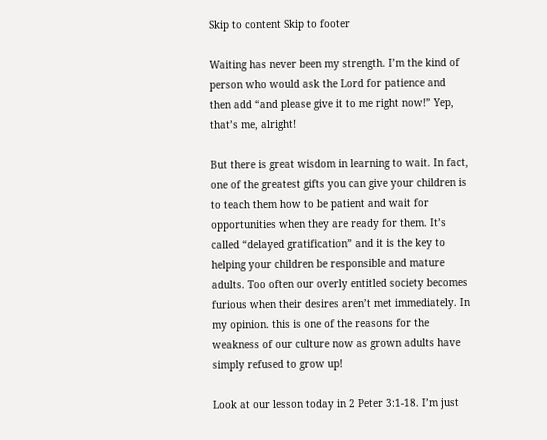Skip to content Skip to footer

Waiting has never been my strength. I’m the kind of person who would ask the Lord for patience and then add “and please give it to me right now!” Yep, that’s me, alright!

But there is great wisdom in learning to wait. In fact, one of the greatest gifts you can give your children is to teach them how to be patient and wait for opportunities when they are ready for them. It’s called “delayed gratification” and it is the key to helping your children be responsible and mature adults. Too often our overly entitled society becomes furious when their desires aren’t met immediately. In my opinion. this is one of the reasons for the weakness of our culture now as grown adults have simply refused to grow up!

Look at our lesson today in 2 Peter 3:1-18. I’m just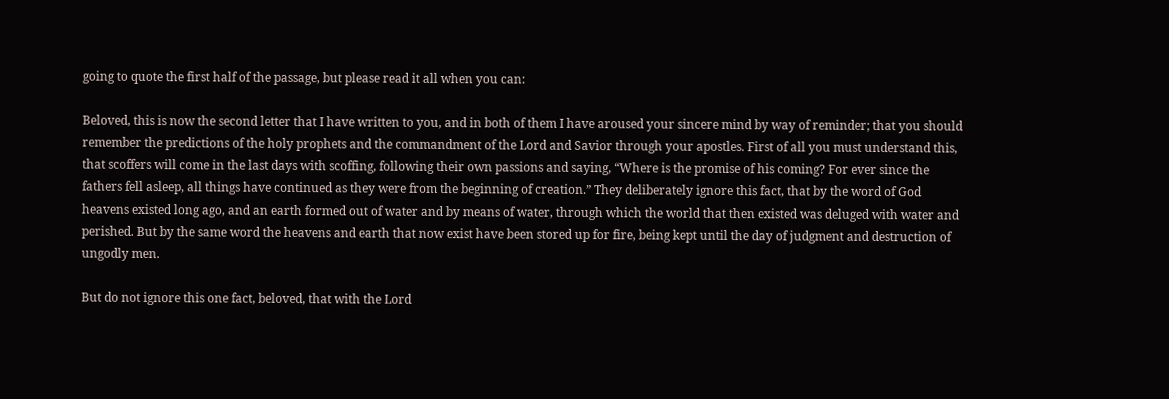going to quote the first half of the passage, but please read it all when you can:

Beloved, this is now the second letter that I have written to you, and in both of them I have aroused your sincere mind by way of reminder; that you should remember the predictions of the holy prophets and the commandment of the Lord and Savior through your apostles. First of all you must understand this, that scoffers will come in the last days with scoffing, following their own passions and saying, “Where is the promise of his coming? For ever since the fathers fell asleep, all things have continued as they were from the beginning of creation.” They deliberately ignore this fact, that by the word of God heavens existed long ago, and an earth formed out of water and by means of water, through which the world that then existed was deluged with water and perished. But by the same word the heavens and earth that now exist have been stored up for fire, being kept until the day of judgment and destruction of ungodly men.

But do not ignore this one fact, beloved, that with the Lord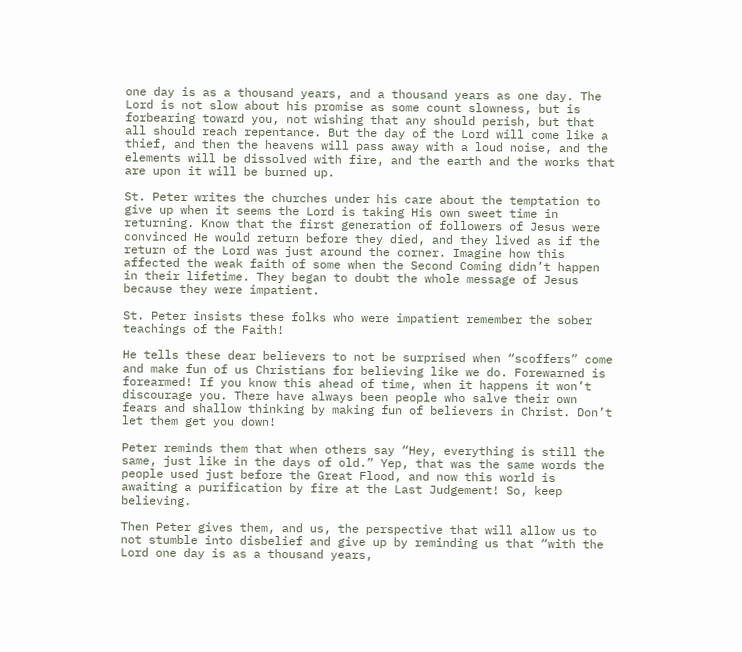one day is as a thousand years, and a thousand years as one day. The Lord is not slow about his promise as some count slowness, but is forbearing toward you, not wishing that any should perish, but that all should reach repentance. But the day of the Lord will come like a thief, and then the heavens will pass away with a loud noise, and the elements will be dissolved with fire, and the earth and the works that are upon it will be burned up.

St. Peter writes the churches under his care about the temptation to give up when it seems the Lord is taking His own sweet time in returning. Know that the first generation of followers of Jesus were convinced He would return before they died, and they lived as if the return of the Lord was just around the corner. Imagine how this affected the weak faith of some when the Second Coming didn’t happen in their lifetime. They began to doubt the whole message of Jesus because they were impatient.

St. Peter insists these folks who were impatient remember the sober teachings of the Faith!

He tells these dear believers to not be surprised when “scoffers” come and make fun of us Christians for believing like we do. Forewarned is forearmed! If you know this ahead of time, when it happens it won’t discourage you. There have always been people who salve their own fears and shallow thinking by making fun of believers in Christ. Don’t let them get you down!

Peter reminds them that when others say “Hey, everything is still the same, just like in the days of old.” Yep, that was the same words the people used just before the Great Flood, and now this world is awaiting a purification by fire at the Last Judgement! So, keep believing.

Then Peter gives them, and us, the perspective that will allow us to not stumble into disbelief and give up by reminding us that “with the Lord one day is as a thousand years,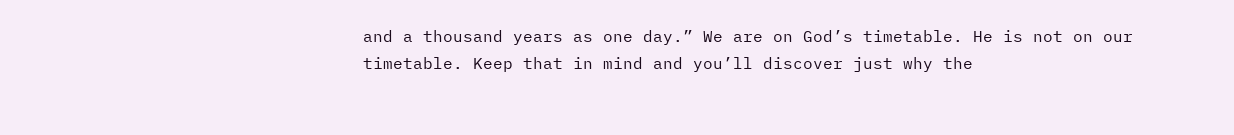and a thousand years as one day.” We are on God’s timetable. He is not on our timetable. Keep that in mind and you’ll discover just why the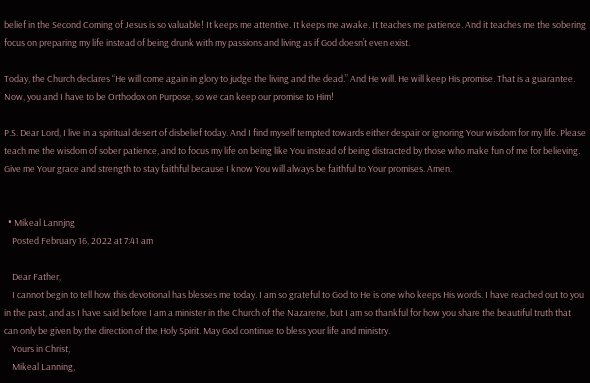belief in the Second Coming of Jesus is so valuable! It keeps me attentive. It keeps me awake. It teaches me patience. And it teaches me the sobering focus on preparing my life instead of being drunk with my passions and living as if God doesn’t even exist.

Today, the Church declares “He will come again in glory to judge the living and the dead.” And He will. He will keep His promise. That is a guarantee. Now, you and I have to be Orthodox on Purpose, so we can keep our promise to Him!

P.S. Dear Lord, I live in a spiritual desert of disbelief today. And I find myself tempted towards either despair or ignoring Your wisdom for my life. Please teach me the wisdom of sober patience, and to focus my life on being like You instead of being distracted by those who make fun of me for believing. Give me Your grace and strength to stay faithful because I know You will always be faithful to Your promises. Amen.


  • Mikeal Lannjng
    Posted February 16, 2022 at 7:41 am

    Dear Father,
    I cannot begin to tell how this devotional has blesses me today. I am so grateful to God to He is one who keeps His words. I have reached out to you in the past, and as I have said before I am a minister in the Church of the Nazarene, but I am so thankful for how you share the beautiful truth that can only be given by the direction of the Holy Spirit. May God continue to bless your life and ministry.
    Yours in Christ,
    Mikeal Lanning,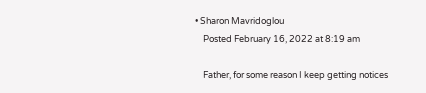• Sharon Mavridoglou
    Posted February 16, 2022 at 8:19 am

    Father, for some reason I keep getting notices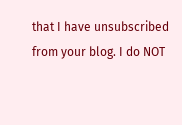that I have unsubscribed from your blog. I do NOT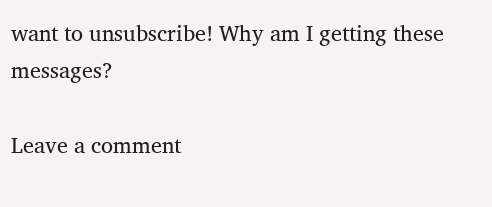want to unsubscribe! Why am I getting these messages?

Leave a comment